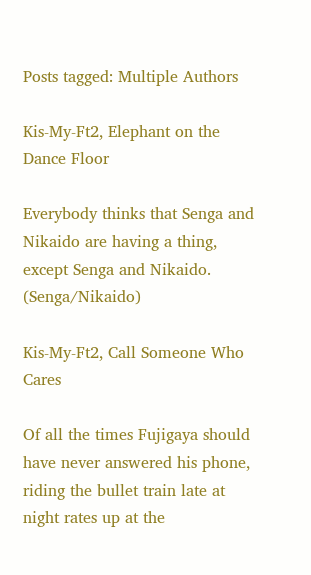Posts tagged: Multiple Authors

Kis-My-Ft2, Elephant on the Dance Floor

Everybody thinks that Senga and Nikaido are having a thing, except Senga and Nikaido. (Senga/Nikaido)

Kis-My-Ft2, Call Someone Who Cares

Of all the times Fujigaya should have never answered his phone, riding the bullet train late at night rates up at the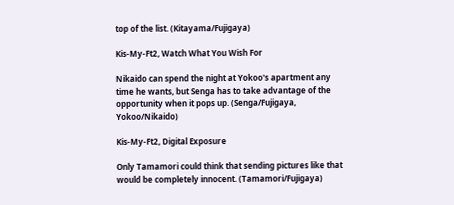top of the list. (Kitayama/Fujigaya)

Kis-My-Ft2, Watch What You Wish For

Nikaido can spend the night at Yokoo's apartment any time he wants, but Senga has to take advantage of the opportunity when it pops up. (Senga/Fujigaya, Yokoo/Nikaido)

Kis-My-Ft2, Digital Exposure

Only Tamamori could think that sending pictures like that would be completely innocent. (Tamamori/Fujigaya)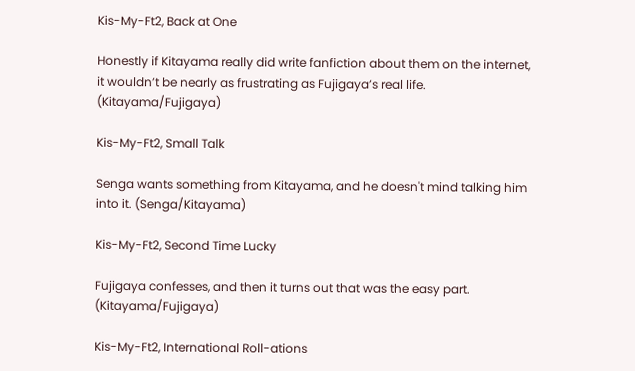Kis-My-Ft2, Back at One

Honestly if Kitayama really did write fanfiction about them on the internet, it wouldn’t be nearly as frustrating as Fujigaya’s real life. (Kitayama/Fujigaya)

Kis-My-Ft2, Small Talk

Senga wants something from Kitayama, and he doesn't mind talking him into it. (Senga/Kitayama)

Kis-My-Ft2, Second Time Lucky

Fujigaya confesses, and then it turns out that was the easy part. (Kitayama/Fujigaya)

Kis-My-Ft2, International Roll-ations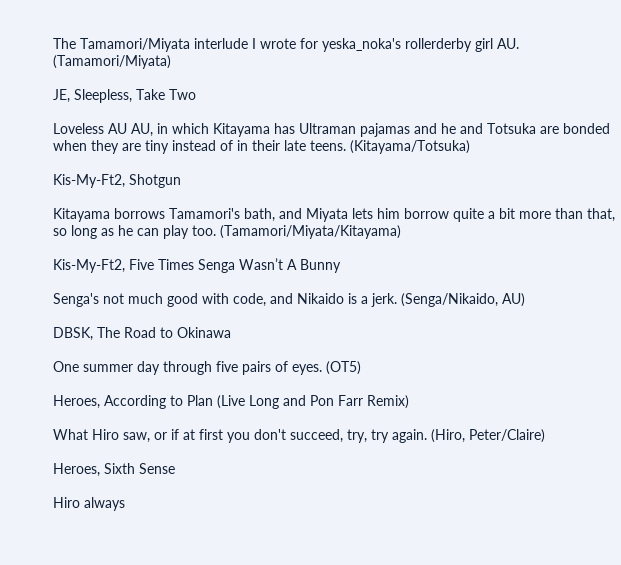The Tamamori/Miyata interlude I wrote for yeska_noka's rollerderby girl AU. (Tamamori/Miyata)

JE, Sleepless, Take Two

Loveless AU AU, in which Kitayama has Ultraman pajamas and he and Totsuka are bonded when they are tiny instead of in their late teens. (Kitayama/Totsuka)

Kis-My-Ft2, Shotgun

Kitayama borrows Tamamori's bath, and Miyata lets him borrow quite a bit more than that, so long as he can play too. (Tamamori/Miyata/Kitayama)

Kis-My-Ft2, Five Times Senga Wasn’t A Bunny

Senga's not much good with code, and Nikaido is a jerk. (Senga/Nikaido, AU)

DBSK, The Road to Okinawa

One summer day through five pairs of eyes. (OT5)

Heroes, According to Plan (Live Long and Pon Farr Remix)

What Hiro saw, or if at first you don't succeed, try, try again. (Hiro, Peter/Claire)

Heroes, Sixth Sense

Hiro always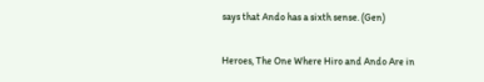says that Ando has a sixth sense. (Gen)

Heroes, The One Where Hiro and Ando Are in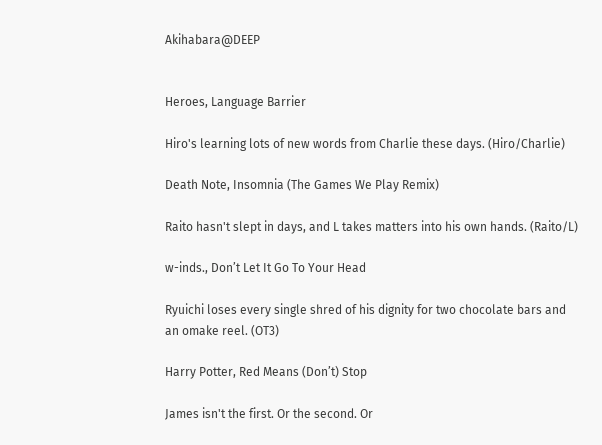Akihabara@DEEP


Heroes, Language Barrier

Hiro's learning lots of new words from Charlie these days. (Hiro/Charlie)

Death Note, Insomnia (The Games We Play Remix)

Raito hasn't slept in days, and L takes matters into his own hands. (Raito/L)

w-inds., Don’t Let It Go To Your Head

Ryuichi loses every single shred of his dignity for two chocolate bars and an omake reel. (OT3)

Harry Potter, Red Means (Don’t) Stop

James isn't the first. Or the second. Or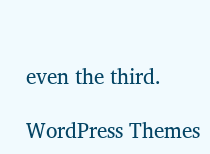even the third.

WordPress Themes